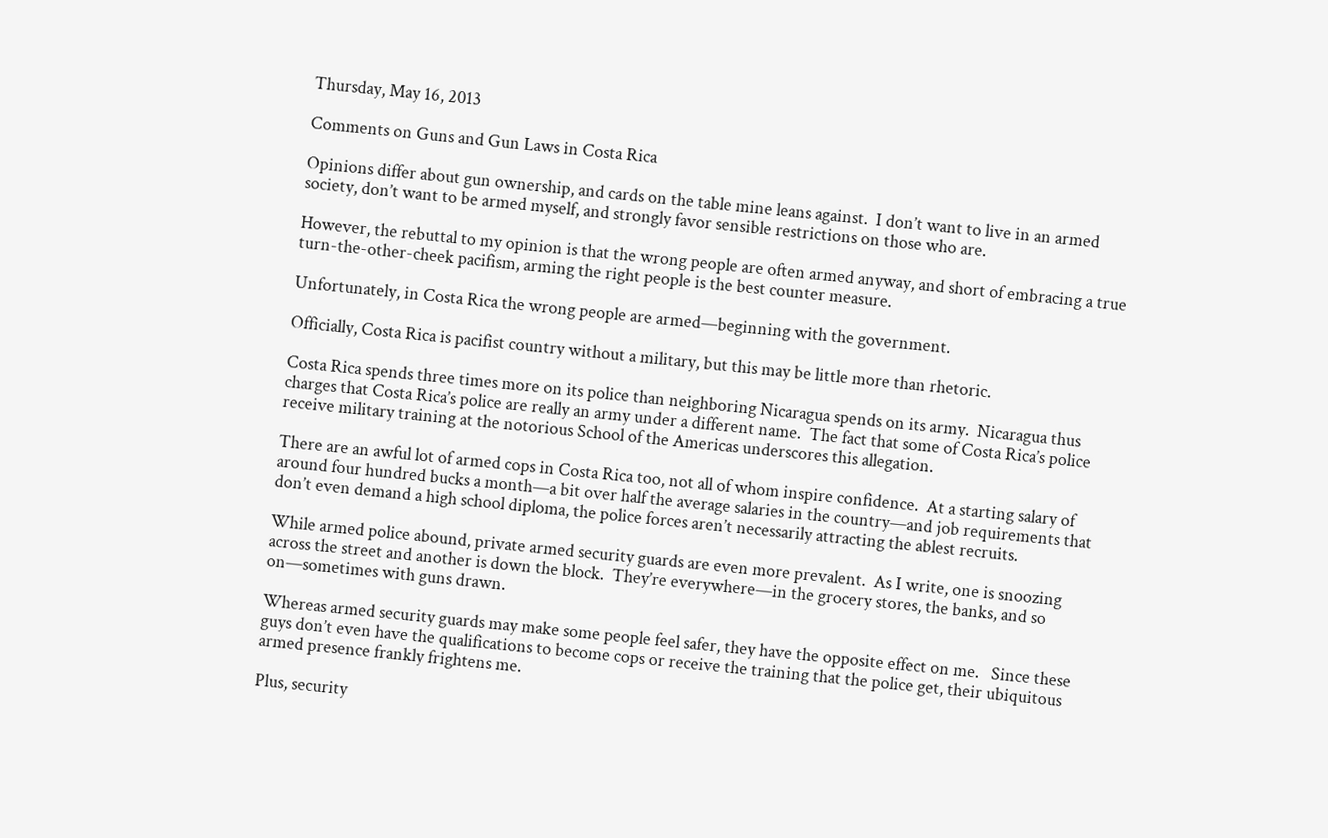Thursday, May 16, 2013

Comments on Guns and Gun Laws in Costa Rica

Opinions differ about gun ownership, and cards on the table mine leans against.  I don’t want to live in an armed society, don’t want to be armed myself, and strongly favor sensible restrictions on those who are.

However, the rebuttal to my opinion is that the wrong people are often armed anyway, and short of embracing a true turn-the-other-cheek pacifism, arming the right people is the best counter measure.

Unfortunately, in Costa Rica the wrong people are armed—beginning with the government.

Officially, Costa Rica is pacifist country without a military, but this may be little more than rhetoric.

Costa Rica spends three times more on its police than neighboring Nicaragua spends on its army.  Nicaragua thus charges that Costa Rica’s police are really an army under a different name.  The fact that some of Costa Rica’s police receive military training at the notorious School of the Americas underscores this allegation.

There are an awful lot of armed cops in Costa Rica too, not all of whom inspire confidence.  At a starting salary of around four hundred bucks a month—a bit over half the average salaries in the country—and job requirements that don’t even demand a high school diploma, the police forces aren’t necessarily attracting the ablest recruits.

While armed police abound, private armed security guards are even more prevalent.  As I write, one is snoozing across the street and another is down the block.  They’re everywhere—in the grocery stores, the banks, and so on—sometimes with guns drawn.

Whereas armed security guards may make some people feel safer, they have the opposite effect on me.   Since these guys don’t even have the qualifications to become cops or receive the training that the police get, their ubiquitous armed presence frankly frightens me.

Plus, security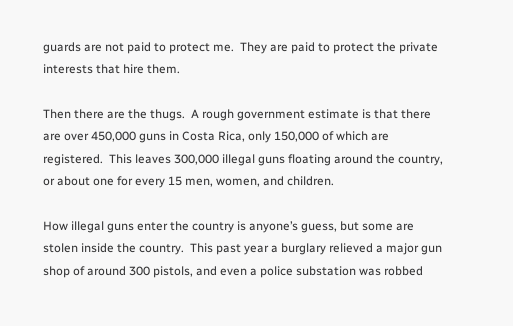guards are not paid to protect me.  They are paid to protect the private interests that hire them.

Then there are the thugs.  A rough government estimate is that there are over 450,000 guns in Costa Rica, only 150,000 of which are registered.  This leaves 300,000 illegal guns floating around the country, or about one for every 15 men, women, and children.

How illegal guns enter the country is anyone’s guess, but some are stolen inside the country.  This past year a burglary relieved a major gun shop of around 300 pistols, and even a police substation was robbed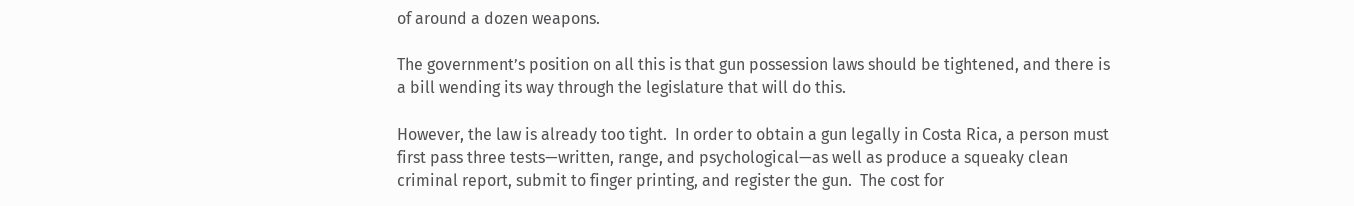of around a dozen weapons.

The government’s position on all this is that gun possession laws should be tightened, and there is a bill wending its way through the legislature that will do this.

However, the law is already too tight.  In order to obtain a gun legally in Costa Rica, a person must first pass three tests—written, range, and psychological—as well as produce a squeaky clean criminal report, submit to finger printing, and register the gun.  The cost for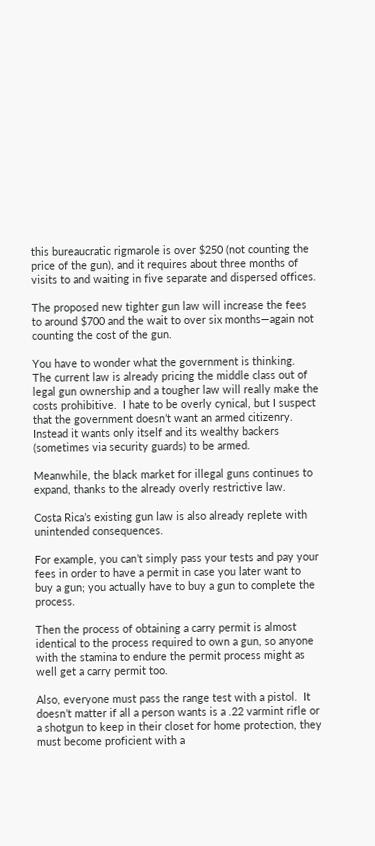this bureaucratic rigmarole is over $250 (not counting the price of the gun), and it requires about three months of visits to and waiting in five separate and dispersed offices.

The proposed new tighter gun law will increase the fees to around $700 and the wait to over six months—again not counting the cost of the gun.

You have to wonder what the government is thinking.  The current law is already pricing the middle class out of legal gun ownership and a tougher law will really make the costs prohibitive.  I hate to be overly cynical, but I suspect that the government doesn’t want an armed citizenry.  Instead it wants only itself and its wealthy backers (sometimes via security guards) to be armed.

Meanwhile, the black market for illegal guns continues to expand, thanks to the already overly restrictive law.

Costa Rica’s existing gun law is also already replete with unintended consequences.

For example, you can’t simply pass your tests and pay your fees in order to have a permit in case you later want to buy a gun; you actually have to buy a gun to complete the process.

Then the process of obtaining a carry permit is almost identical to the process required to own a gun, so anyone with the stamina to endure the permit process might as well get a carry permit too.

Also, everyone must pass the range test with a pistol.  It doesn’t matter if all a person wants is a .22 varmint rifle or a shotgun to keep in their closet for home protection, they must become proficient with a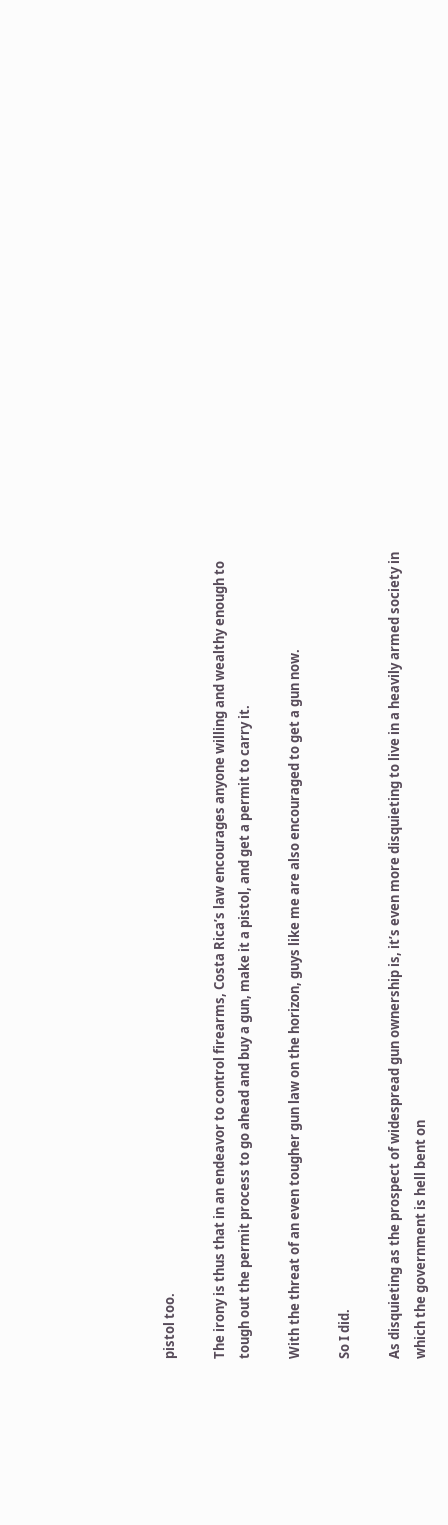pistol too.

The irony is thus that in an endeavor to control firearms, Costa Rica’s law encourages anyone willing and wealthy enough to tough out the permit process to go ahead and buy a gun, make it a pistol, and get a permit to carry it.

With the threat of an even tougher gun law on the horizon, guys like me are also encouraged to get a gun now.

So I did.

As disquieting as the prospect of widespread gun ownership is, it’s even more disquieting to live in a heavily armed society in which the government is hell bent on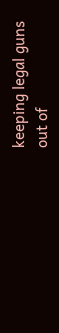keeping legal guns out of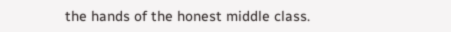the hands of the honest middle class.